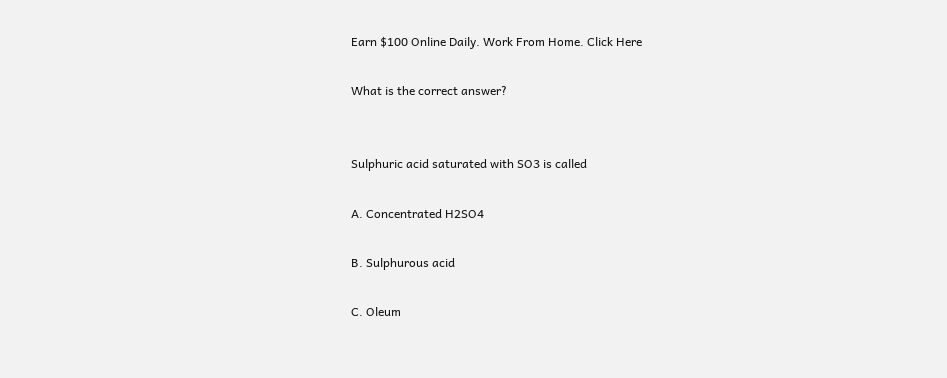Earn $100 Online Daily. Work From Home. Click Here

What is the correct answer?


Sulphuric acid saturated with SO3 is called

A. Concentrated H2SO4

B. Sulphurous acid

C. Oleum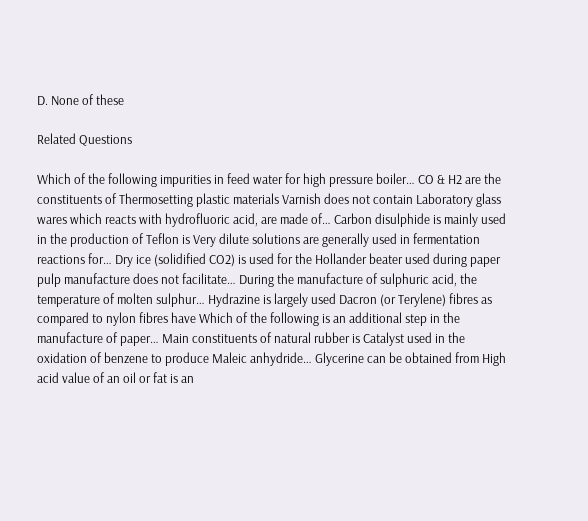D. None of these

Related Questions

Which of the following impurities in feed water for high pressure boiler… CO & H2 are the constituents of Thermosetting plastic materials Varnish does not contain Laboratory glass wares which reacts with hydrofluoric acid, are made of… Carbon disulphide is mainly used in the production of Teflon is Very dilute solutions are generally used in fermentation reactions for… Dry ice (solidified CO2) is used for the Hollander beater used during paper pulp manufacture does not facilitate… During the manufacture of sulphuric acid, the temperature of molten sulphur… Hydrazine is largely used Dacron (or Terylene) fibres as compared to nylon fibres have Which of the following is an additional step in the manufacture of paper… Main constituents of natural rubber is Catalyst used in the oxidation of benzene to produce Maleic anhydride… Glycerine can be obtained from High acid value of an oil or fat is an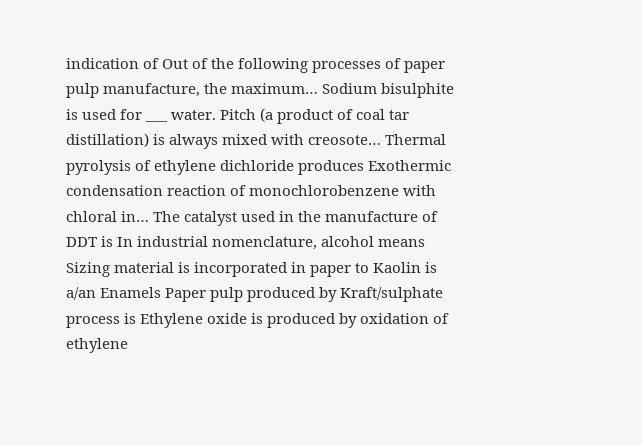indication of Out of the following processes of paper pulp manufacture, the maximum… Sodium bisulphite is used for ___ water. Pitch (a product of coal tar distillation) is always mixed with creosote… Thermal pyrolysis of ethylene dichloride produces Exothermic condensation reaction of monochlorobenzene with chloral in… The catalyst used in the manufacture of DDT is In industrial nomenclature, alcohol means Sizing material is incorporated in paper to Kaolin is a/an Enamels Paper pulp produced by Kraft/sulphate process is Ethylene oxide is produced by oxidation of ethylene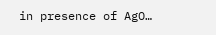in presence of AgO…